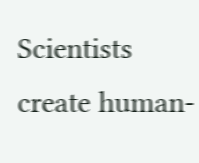Scientists create human-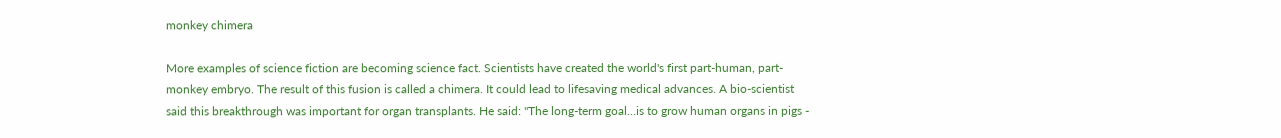monkey chimera

More examples of science fiction are becoming science fact. Scientists have created the world's first part-human, part-monkey embryo. The result of this fusion is called a chimera. It could lead to lifesaving medical advances. A bio-scientist said this breakthrough was important for organ transplants. He said: "The long-term goal…is to grow human organs in pigs -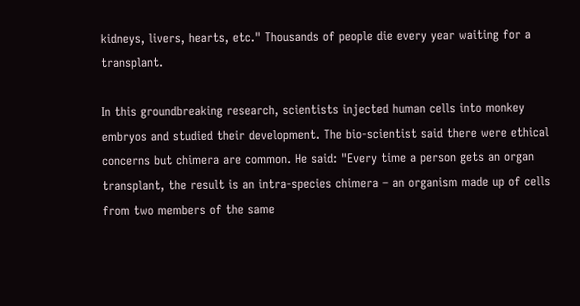kidneys, livers, hearts, etc." Thousands of people die every year waiting for a transplant.

In this groundbreaking research, scientists injected human cells into monkey embryos and studied their development. The bio-scientist said there were ethical concerns but chimera are common. He said: "Every time a person gets an organ transplant, the result is an intra-species chimera – an organism made up of cells from two members of the same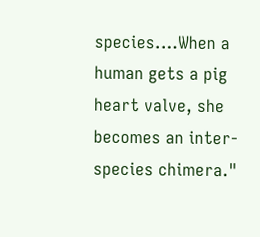species.…When a human gets a pig heart valve, she becomes an inter-species chimera."